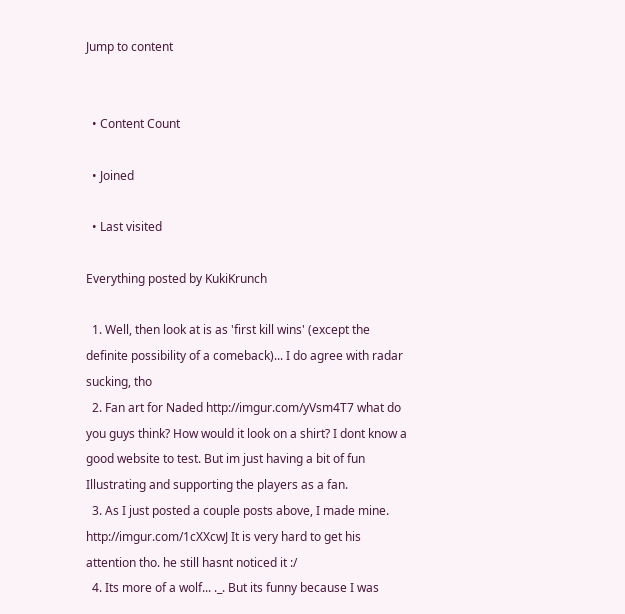Jump to content


  • Content Count

  • Joined

  • Last visited

Everything posted by KukiKrunch

  1. Well, then look at is as 'first kill wins' (except the definite possibility of a comeback)... I do agree with radar sucking, tho
  2. Fan art for Naded http://imgur.com/yVsm4T7 what do you guys think? How would it look on a shirt? I dont know a good website to test. But im just having a bit of fun Illustrating and supporting the players as a fan.
  3. As I just posted a couple posts above, I made mine. http://imgur.com/1cXXcwJ It is very hard to get his attention tho. he still hasnt noticed it :/
  4. Its more of a wolf... ._. But its funny because I was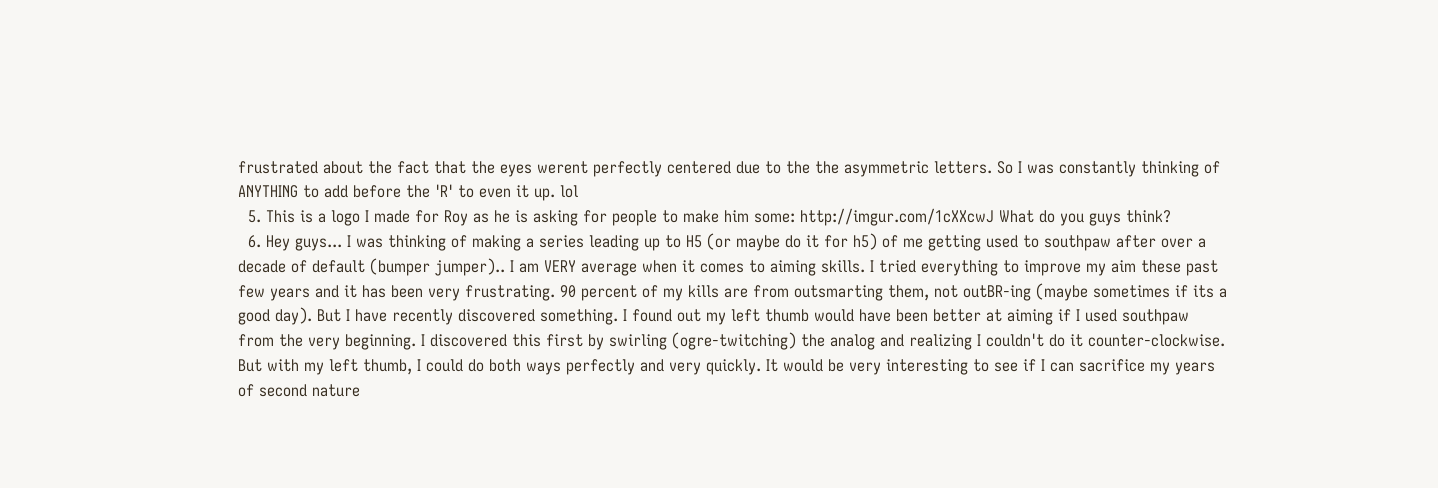frustrated about the fact that the eyes werent perfectly centered due to the the asymmetric letters. So I was constantly thinking of ANYTHING to add before the 'R' to even it up. lol
  5. This is a logo I made for Roy as he is asking for people to make him some: http://imgur.com/1cXXcwJ What do you guys think?
  6. Hey guys... I was thinking of making a series leading up to H5 (or maybe do it for h5) of me getting used to southpaw after over a decade of default (bumper jumper).. I am VERY average when it comes to aiming skills. I tried everything to improve my aim these past few years and it has been very frustrating. 90 percent of my kills are from outsmarting them, not outBR-ing (maybe sometimes if its a good day). But I have recently discovered something. I found out my left thumb would have been better at aiming if I used southpaw from the very beginning. I discovered this first by swirling (ogre-twitching) the analog and realizing I couldn't do it counter-clockwise. But with my left thumb, I could do both ways perfectly and very quickly. It would be very interesting to see if I can sacrifice my years of second nature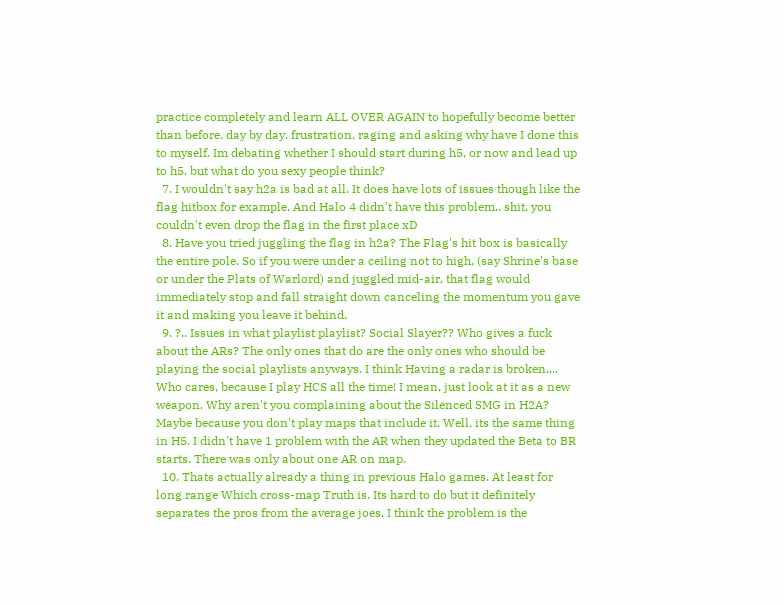practice completely and learn ALL OVER AGAIN to hopefully become better than before. day by day. frustration, raging and asking why have I done this to myself. Im debating whether I should start during h5, or now and lead up to h5. but what do you sexy people think?
  7. I wouldn't say h2a is bad at all. It does have lots of issues though like the flag hitbox for example. And Halo 4 didn't have this problem.. shit, you couldn't even drop the flag in the first place xD
  8. Have you tried juggling the flag in h2a? The Flag's hit box is basically the entire pole. So if you were under a ceiling not to high, (say Shrine's base or under the Plats of Warlord) and juggled mid-air, that flag would immediately stop and fall straight down canceling the momentum you gave it and making you leave it behind.
  9. ?.. Issues in what playlist playlist? Social Slayer?? Who gives a fuck about the ARs? The only ones that do are the only ones who should be playing the social playlists anyways. I think Having a radar is broken.... Who cares, because I play HCS all the time! I mean, just look at it as a new weapon. Why aren't you complaining about the Silenced SMG in H2A? Maybe because you don't play maps that include it. Well, its the same thing in H5. I didn't have 1 problem with the AR when they updated the Beta to BR starts. There was only about one AR on map.
  10. Thats actually already a thing in previous Halo games. At least for long range Which cross-map Truth is. Its hard to do but it definitely separates the pros from the average joes. I think the problem is the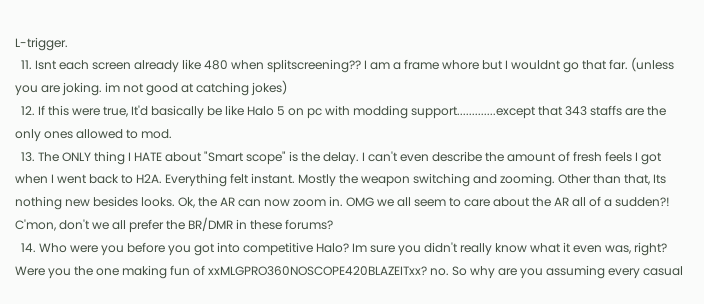L-trigger.
  11. Isnt each screen already like 480 when splitscreening?? I am a frame whore but I wouldnt go that far. (unless you are joking. im not good at catching jokes)
  12. If this were true, It'd basically be like Halo 5 on pc with modding support.............except that 343 staffs are the only ones allowed to mod.
  13. The ONLY thing I HATE about "Smart scope" is the delay. I can't even describe the amount of fresh feels I got when I went back to H2A. Everything felt instant. Mostly the weapon switching and zooming. Other than that, Its nothing new besides looks. Ok, the AR can now zoom in. OMG we all seem to care about the AR all of a sudden?! C'mon, don't we all prefer the BR/DMR in these forums?
  14. Who were you before you got into competitive Halo? Im sure you didn't really know what it even was, right? Were you the one making fun of xxMLGPRO360NOSCOPE420BLAZEITxx? no. So why are you assuming every casual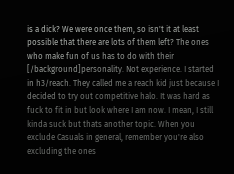is a dick? We were once them, so isn't it at least possible that there are lots of them left? The ones who make fun of us has to do with their [/background]personality. Not experience. I started in h3/reach. They called me a reach kid just because I decided to try out competitive halo. It was hard as fuck to fit in but look where I am now. I mean, I still kinda suck but thats another topic. When you exclude Casuals in general, remember you're also excluding the ones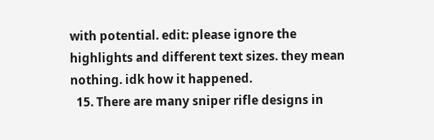with potential. edit: please ignore the highlights and different text sizes. they mean nothing. idk how it happened.
  15. There are many sniper rifle designs in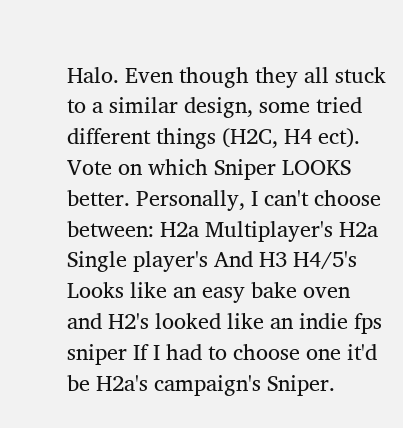Halo. Even though they all stuck to a similar design, some tried different things (H2C, H4 ect). Vote on which Sniper LOOKS better. Personally, I can't choose between: H2a Multiplayer's H2a Single player's And H3 H4/5's Looks like an easy bake oven and H2's looked like an indie fps sniper If I had to choose one it'd be H2a's campaign's Sniper.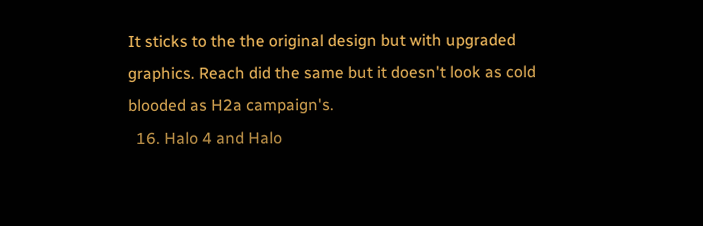It sticks to the the original design but with upgraded graphics. Reach did the same but it doesn't look as cold blooded as H2a campaign's.
  16. Halo 4 and Halo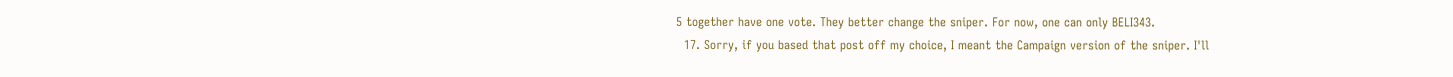5 together have one vote. They better change the sniper. For now, one can only BELI343.
  17. Sorry, if you based that post off my choice, I meant the Campaign version of the sniper. I'll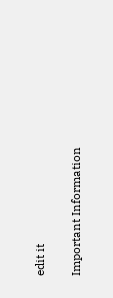edit it

Important Information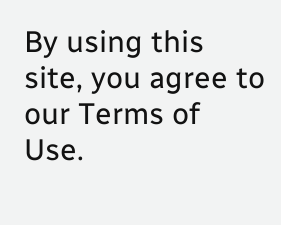By using this site, you agree to our Terms of Use.